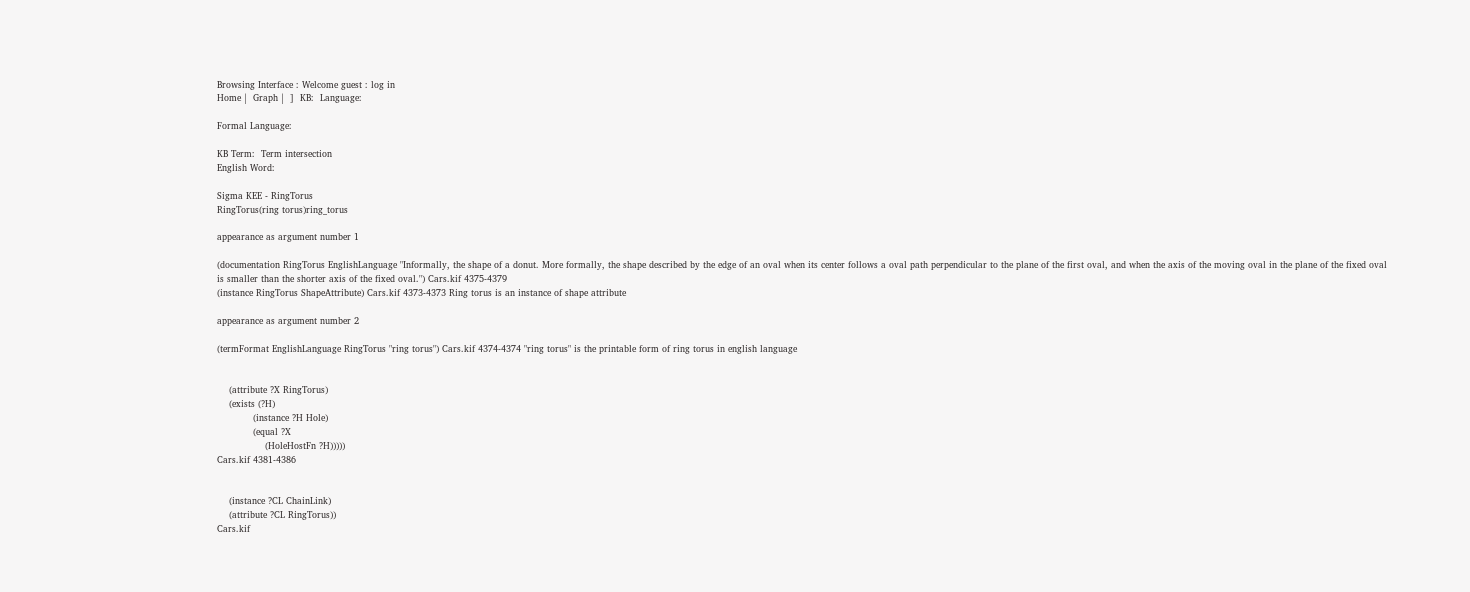Browsing Interface : Welcome guest : log in
Home |  Graph |  ]  KB:  Language:

Formal Language:

KB Term:  Term intersection
English Word:

Sigma KEE - RingTorus
RingTorus(ring torus)ring_torus

appearance as argument number 1

(documentation RingTorus EnglishLanguage "Informally, the shape of a donut. More formally, the shape described by the edge of an oval when its center follows a oval path perpendicular to the plane of the first oval, and when the axis of the moving oval in the plane of the fixed oval is smaller than the shorter axis of the fixed oval.") Cars.kif 4375-4379
(instance RingTorus ShapeAttribute) Cars.kif 4373-4373 Ring torus is an instance of shape attribute

appearance as argument number 2

(termFormat EnglishLanguage RingTorus "ring torus") Cars.kif 4374-4374 "ring torus" is the printable form of ring torus in english language


    (attribute ?X RingTorus)
    (exists (?H)
            (instance ?H Hole)
            (equal ?X
                (HoleHostFn ?H)))))
Cars.kif 4381-4386


    (instance ?CL ChainLink)
    (attribute ?CL RingTorus))
Cars.kif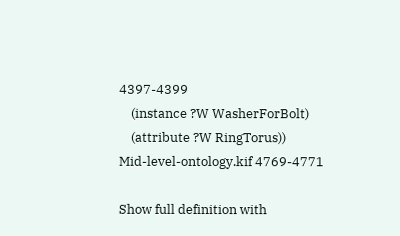4397-4399
    (instance ?W WasherForBolt)
    (attribute ?W RingTorus))
Mid-level-ontology.kif 4769-4771

Show full definition with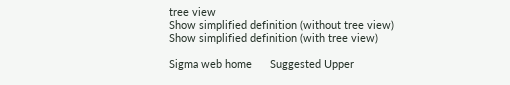tree view
Show simplified definition (without tree view)
Show simplified definition (with tree view)

Sigma web home      Suggested Upper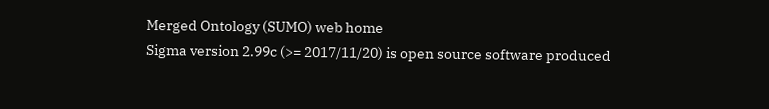Merged Ontology (SUMO) web home
Sigma version 2.99c (>= 2017/11/20) is open source software produced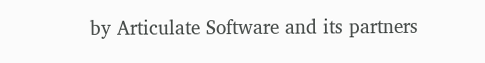by Articulate Software and its partners